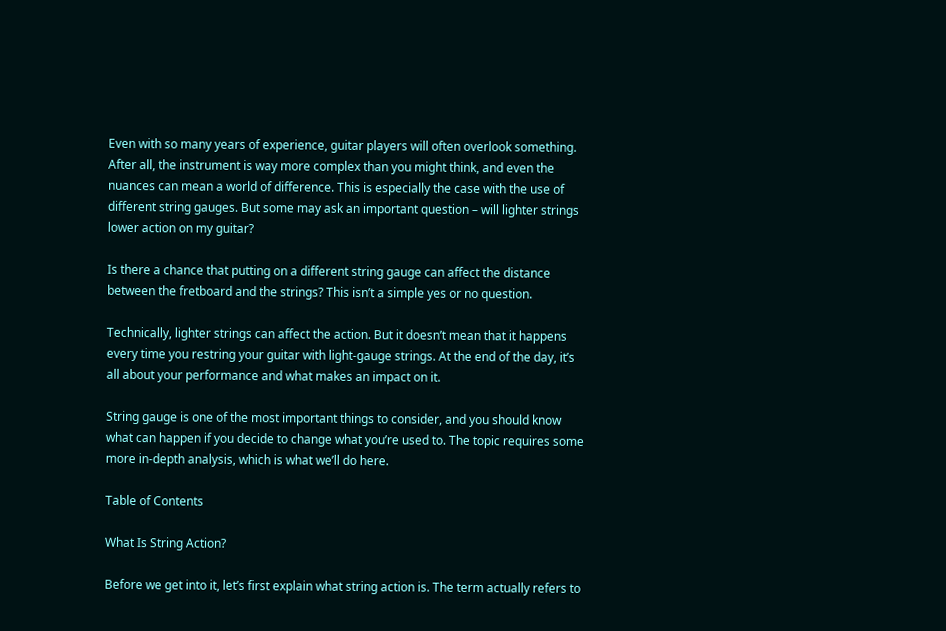Even with so many years of experience, guitar players will often overlook something. After all, the instrument is way more complex than you might think, and even the nuances can mean a world of difference. This is especially the case with the use of different string gauges. But some may ask an important question – will lighter strings lower action on my guitar?

Is there a chance that putting on a different string gauge can affect the distance between the fretboard and the strings? This isn’t a simple yes or no question.

Technically, lighter strings can affect the action. But it doesn’t mean that it happens every time you restring your guitar with light-gauge strings. At the end of the day, it’s all about your performance and what makes an impact on it.

String gauge is one of the most important things to consider, and you should know what can happen if you decide to change what you’re used to. The topic requires some more in-depth analysis, which is what we’ll do here.

Table of Contents

What Is String Action?

Before we get into it, let’s first explain what string action is. The term actually refers to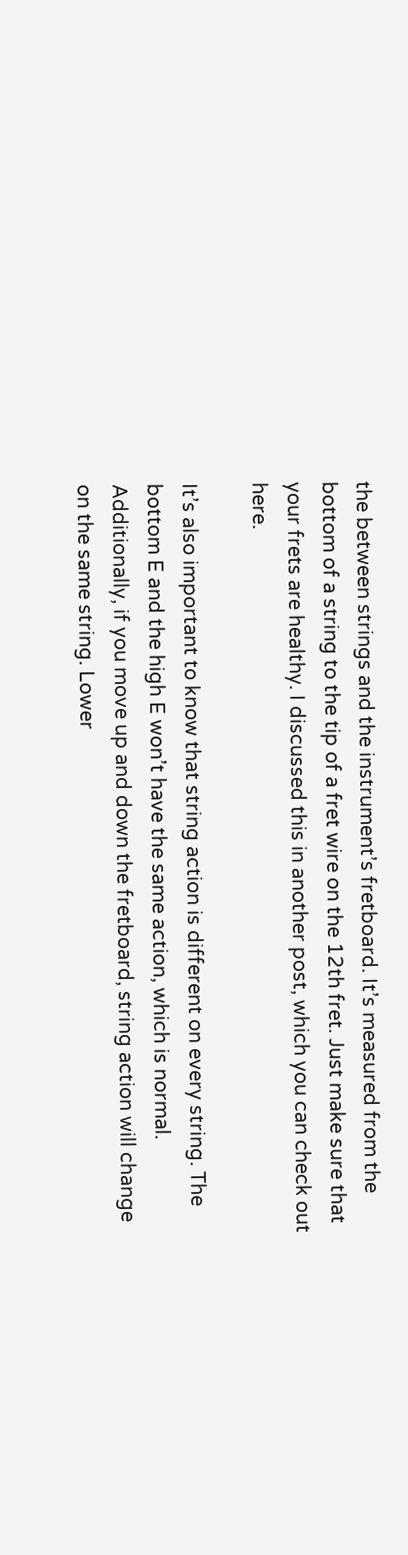the between strings and the instrument’s fretboard. It’s measured from the bottom of a string to the tip of a fret wire on the 12th fret. Just make sure that your frets are healthy. I discussed this in another post, which you can check out here.

It’s also important to know that string action is different on every string. The bottom E and the high E won’t have the same action, which is normal. Additionally, if you move up and down the fretboard, string action will change on the same string. Lower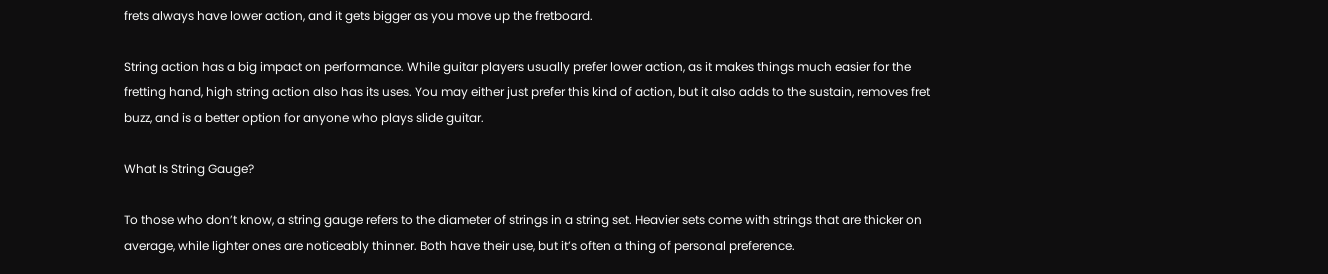frets always have lower action, and it gets bigger as you move up the fretboard.

String action has a big impact on performance. While guitar players usually prefer lower action, as it makes things much easier for the fretting hand, high string action also has its uses. You may either just prefer this kind of action, but it also adds to the sustain, removes fret buzz, and is a better option for anyone who plays slide guitar.

What Is String Gauge?

To those who don’t know, a string gauge refers to the diameter of strings in a string set. Heavier sets come with strings that are thicker on average, while lighter ones are noticeably thinner. Both have their use, but it’s often a thing of personal preference.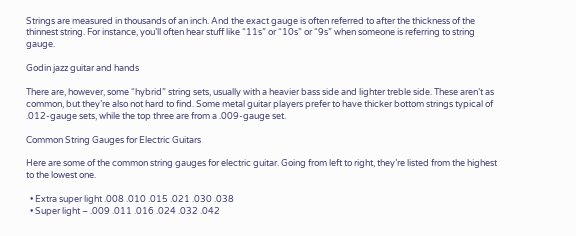Strings are measured in thousands of an inch. And the exact gauge is often referred to after the thickness of the thinnest string. For instance, you’ll often hear stuff like “11s” or “10s” or “9s” when someone is referring to string gauge.

Godin jazz guitar and hands

There are, however, some “hybrid” string sets, usually with a heavier bass side and lighter treble side. These aren’t as common, but they’re also not hard to find. Some metal guitar players prefer to have thicker bottom strings typical of .012-gauge sets, while the top three are from a .009-gauge set.

Common String Gauges for Electric Guitars

Here are some of the common string gauges for electric guitar. Going from left to right, they’re listed from the highest to the lowest one.

  • Extra super light .008 .010 .015 .021 .030 .038
  • Super light – .009 .011 .016 .024 .032 .042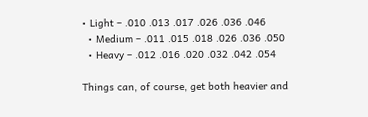• Light – .010 .013 .017 .026 .036 .046
  • Medium – .011 .015 .018 .026 .036 .050
  • Heavy – .012 .016 .020 .032 .042 .054

Things can, of course, get both heavier and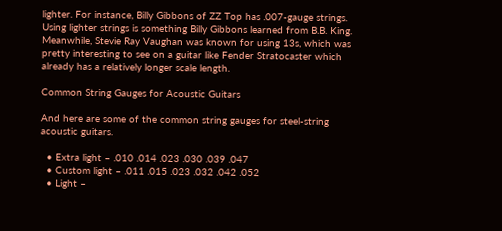lighter. For instance, Billy Gibbons of ZZ Top has .007-gauge strings. Using lighter strings is something Billy Gibbons learned from B.B. King. Meanwhile, Stevie Ray Vaughan was known for using 13s, which was pretty interesting to see on a guitar like Fender Stratocaster which already has a relatively longer scale length.

Common String Gauges for Acoustic Guitars

And here are some of the common string gauges for steel-string acoustic guitars.

  • Extra light – .010 .014 .023 .030 .039 .047
  • Custom light – .011 .015 .023 .032 .042 .052
  • Light –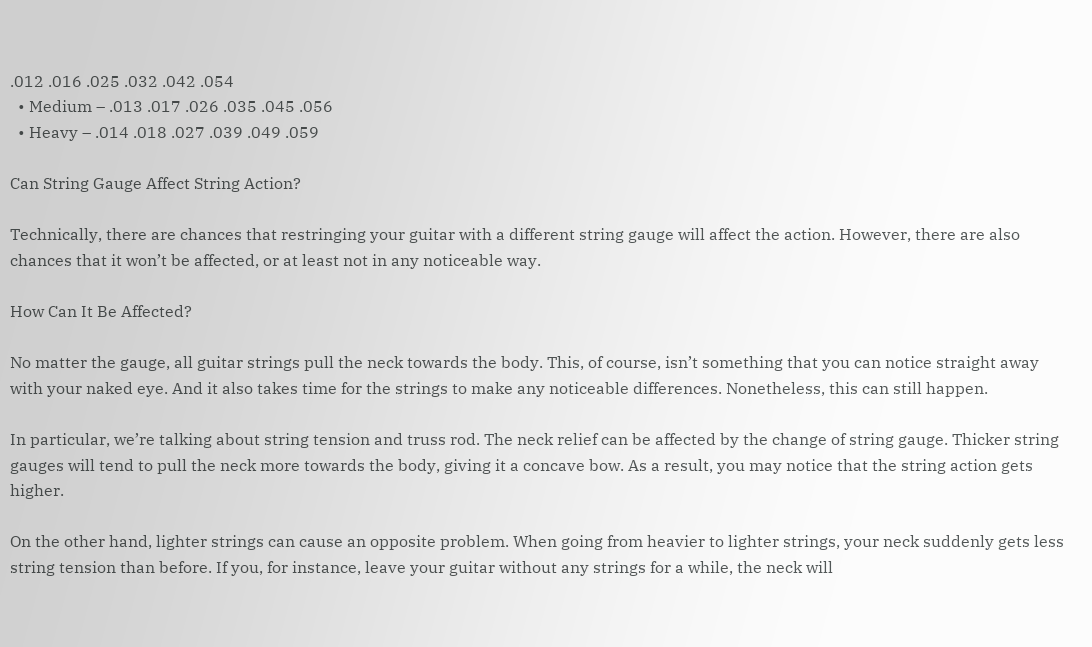.012 .016 .025 .032 .042 .054
  • Medium – .013 .017 .026 .035 .045 .056
  • Heavy – .014 .018 .027 .039 .049 .059

Can String Gauge Affect String Action?

Technically, there are chances that restringing your guitar with a different string gauge will affect the action. However, there are also chances that it won’t be affected, or at least not in any noticeable way.

How Can It Be Affected?

No matter the gauge, all guitar strings pull the neck towards the body. This, of course, isn’t something that you can notice straight away with your naked eye. And it also takes time for the strings to make any noticeable differences. Nonetheless, this can still happen.

In particular, we’re talking about string tension and truss rod. The neck relief can be affected by the change of string gauge. Thicker string gauges will tend to pull the neck more towards the body, giving it a concave bow. As a result, you may notice that the string action gets higher.

On the other hand, lighter strings can cause an opposite problem. When going from heavier to lighter strings, your neck suddenly gets less string tension than before. If you, for instance, leave your guitar without any strings for a while, the neck will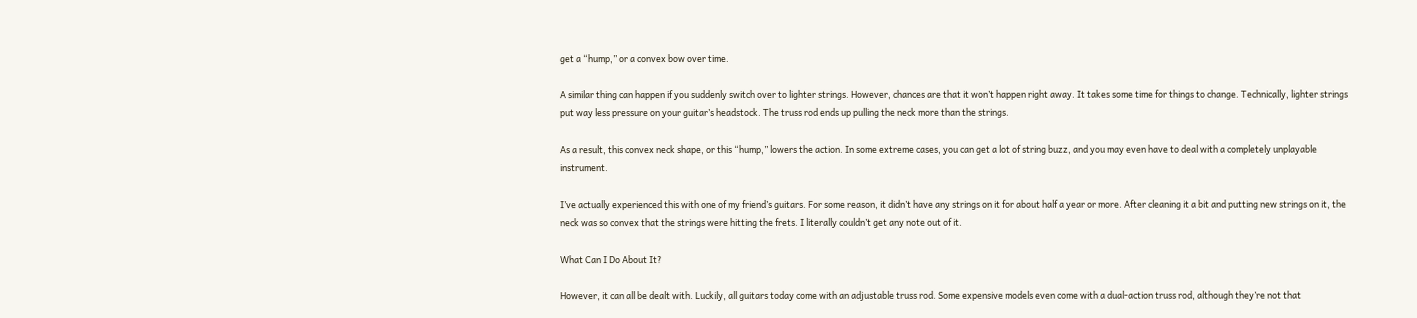get a “hump,” or a convex bow over time.

A similar thing can happen if you suddenly switch over to lighter strings. However, chances are that it won’t happen right away. It takes some time for things to change. Technically, lighter strings put way less pressure on your guitar’s headstock. The truss rod ends up pulling the neck more than the strings.

As a result, this convex neck shape, or this “hump,” lowers the action. In some extreme cases, you can get a lot of string buzz, and you may even have to deal with a completely unplayable instrument.

I’ve actually experienced this with one of my friend’s guitars. For some reason, it didn’t have any strings on it for about half a year or more. After cleaning it a bit and putting new strings on it, the neck was so convex that the strings were hitting the frets. I literally couldn’t get any note out of it.

What Can I Do About It?

However, it can all be dealt with. Luckily, all guitars today come with an adjustable truss rod. Some expensive models even come with a dual-action truss rod, although they’re not that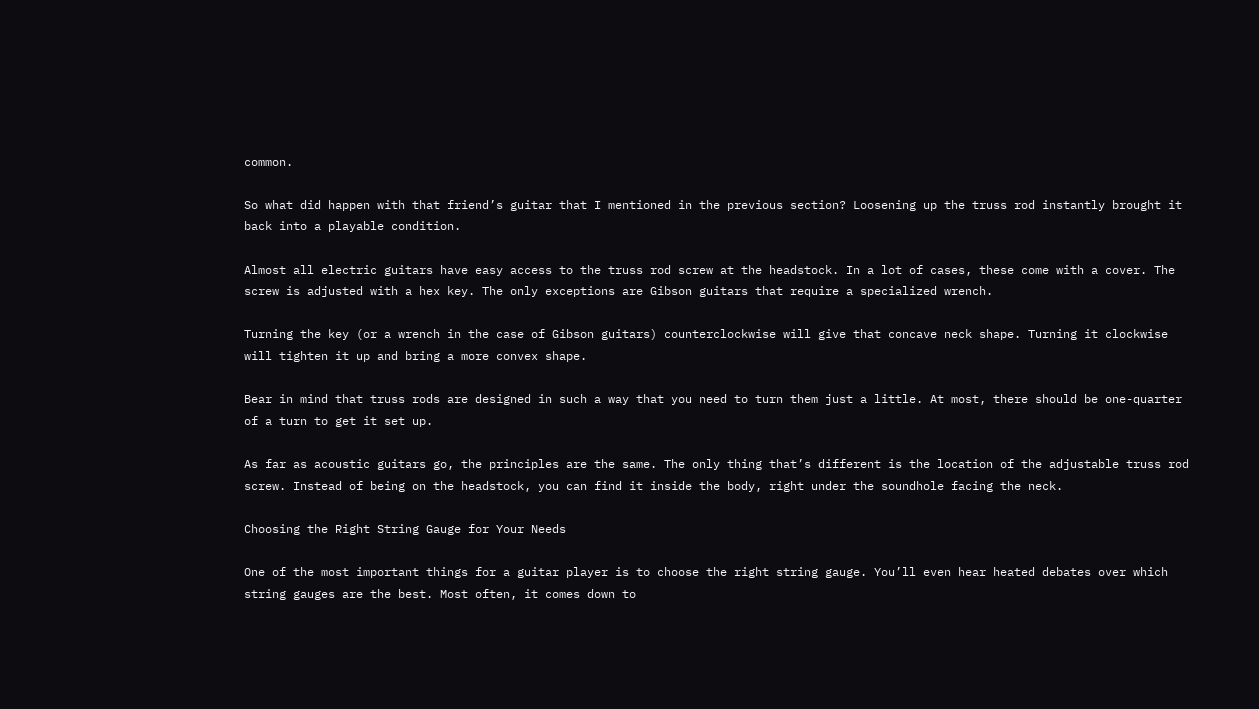common.

So what did happen with that friend’s guitar that I mentioned in the previous section? Loosening up the truss rod instantly brought it back into a playable condition.

Almost all electric guitars have easy access to the truss rod screw at the headstock. In a lot of cases, these come with a cover. The screw is adjusted with a hex key. The only exceptions are Gibson guitars that require a specialized wrench.

Turning the key (or a wrench in the case of Gibson guitars) counterclockwise will give that concave neck shape. Turning it clockwise will tighten it up and bring a more convex shape.

Bear in mind that truss rods are designed in such a way that you need to turn them just a little. At most, there should be one-quarter of a turn to get it set up.

As far as acoustic guitars go, the principles are the same. The only thing that’s different is the location of the adjustable truss rod screw. Instead of being on the headstock, you can find it inside the body, right under the soundhole facing the neck.

Choosing the Right String Gauge for Your Needs

One of the most important things for a guitar player is to choose the right string gauge. You’ll even hear heated debates over which string gauges are the best. Most often, it comes down to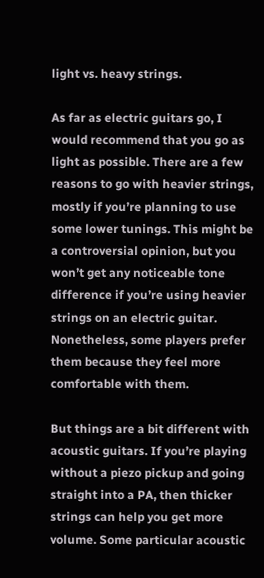light vs. heavy strings.

As far as electric guitars go, I would recommend that you go as light as possible. There are a few reasons to go with heavier strings, mostly if you’re planning to use some lower tunings. This might be a controversial opinion, but you won’t get any noticeable tone difference if you’re using heavier strings on an electric guitar. Nonetheless, some players prefer them because they feel more comfortable with them.

But things are a bit different with acoustic guitars. If you’re playing without a piezo pickup and going straight into a PA, then thicker strings can help you get more volume. Some particular acoustic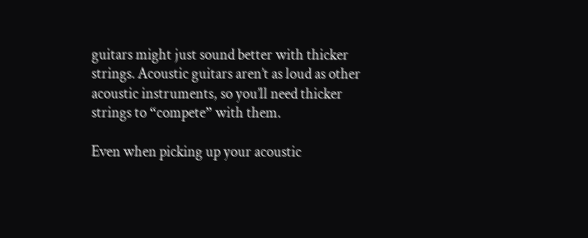guitars might just sound better with thicker strings. Acoustic guitars aren’t as loud as other acoustic instruments, so you’ll need thicker strings to “compete” with them.

Even when picking up your acoustic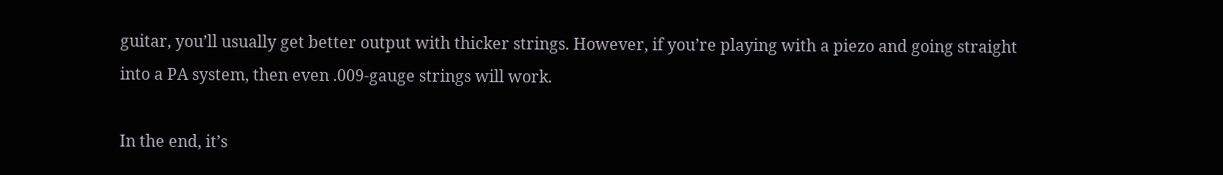guitar, you’ll usually get better output with thicker strings. However, if you’re playing with a piezo and going straight into a PA system, then even .009-gauge strings will work.

In the end, it’s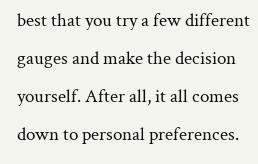best that you try a few different gauges and make the decision yourself. After all, it all comes down to personal preferences.